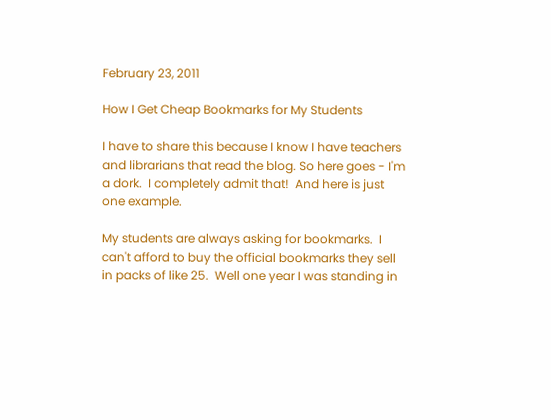February 23, 2011

How I Get Cheap Bookmarks for My Students

I have to share this because I know I have teachers and librarians that read the blog. So here goes - I'm a dork.  I completely admit that!  And here is just one example.

My students are always asking for bookmarks.  I can't afford to buy the official bookmarks they sell in packs of like 25.  Well one year I was standing in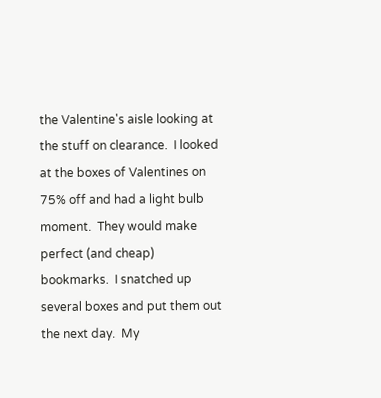the Valentine's aisle looking at the stuff on clearance.  I looked at the boxes of Valentines on 75% off and had a light bulb moment.  They would make perfect (and cheap) bookmarks.  I snatched up several boxes and put them out the next day.  My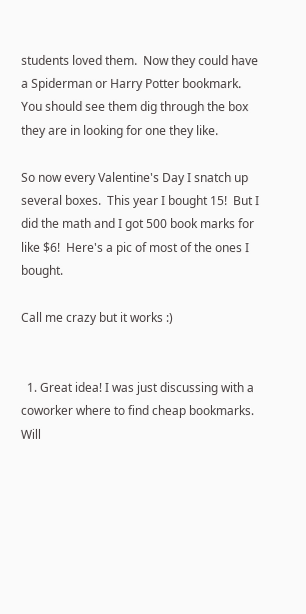students loved them.  Now they could have a Spiderman or Harry Potter bookmark.  You should see them dig through the box they are in looking for one they like.

So now every Valentine's Day I snatch up several boxes.  This year I bought 15!  But I did the math and I got 500 book marks for like $6!  Here's a pic of most of the ones I bought.

Call me crazy but it works :)


  1. Great idea! I was just discussing with a coworker where to find cheap bookmarks. Will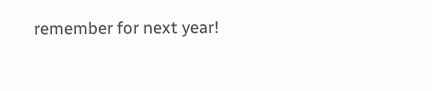remember for next year!